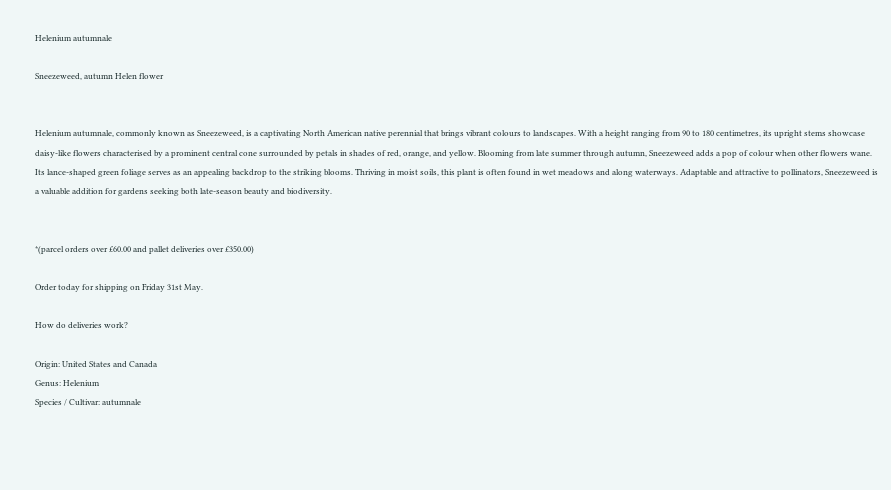Helenium autumnale

Sneezeweed, autumn Helen flower


Helenium autumnale, commonly known as Sneezeweed, is a captivating North American native perennial that brings vibrant colours to landscapes. With a height ranging from 90 to 180 centimetres, its upright stems showcase daisy-like flowers characterised by a prominent central cone surrounded by petals in shades of red, orange, and yellow. Blooming from late summer through autumn, Sneezeweed adds a pop of colour when other flowers wane. Its lance-shaped green foliage serves as an appealing backdrop to the striking blooms. Thriving in moist soils, this plant is often found in wet meadows and along waterways. Adaptable and attractive to pollinators, Sneezeweed is a valuable addition for gardens seeking both late-season beauty and biodiversity.


*(parcel orders over £60.00 and pallet deliveries over £350.00)

Order today for shipping on Friday 31st May.

How do deliveries work?

Origin: United States and Canada
Genus: Helenium
Species / Cultivar: autumnale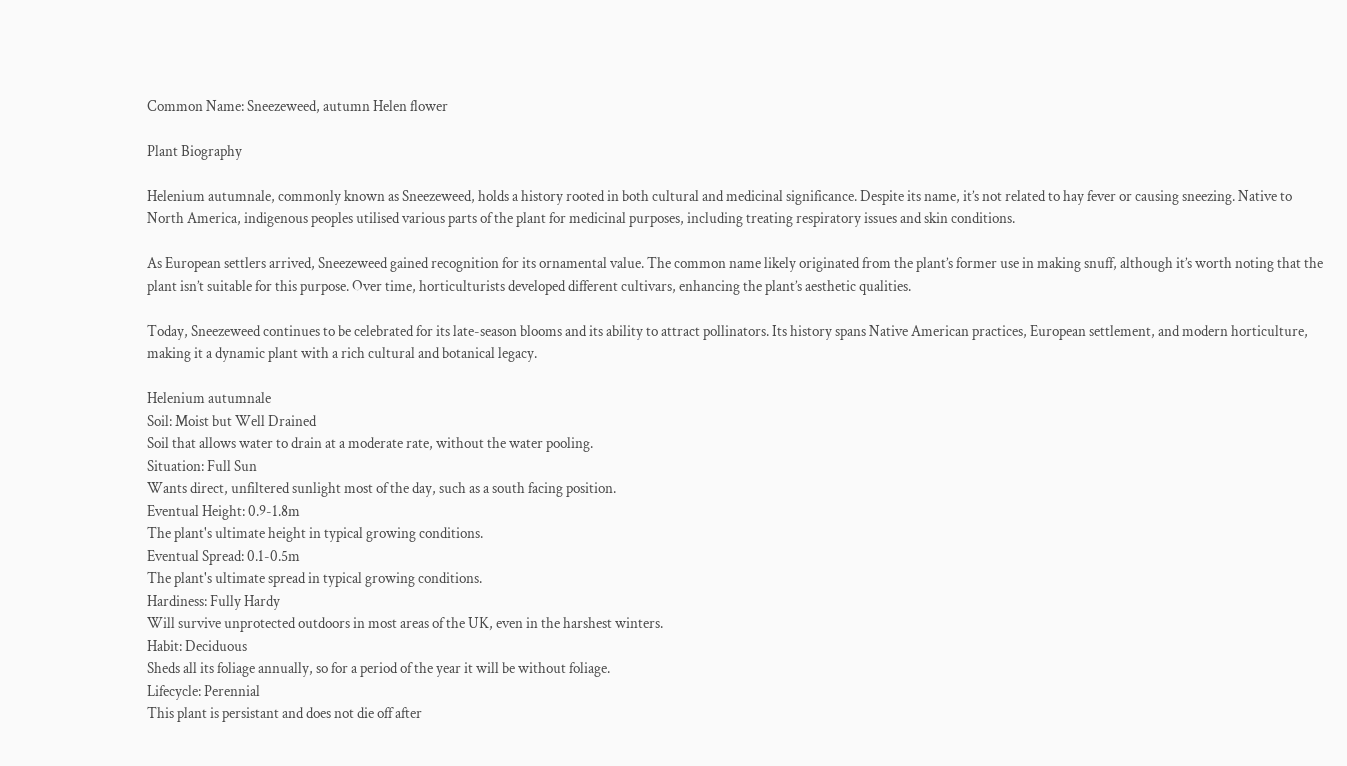Common Name: Sneezeweed, autumn Helen flower

Plant Biography

Helenium autumnale, commonly known as Sneezeweed, holds a history rooted in both cultural and medicinal significance. Despite its name, it’s not related to hay fever or causing sneezing. Native to North America, indigenous peoples utilised various parts of the plant for medicinal purposes, including treating respiratory issues and skin conditions.

As European settlers arrived, Sneezeweed gained recognition for its ornamental value. The common name likely originated from the plant’s former use in making snuff, although it’s worth noting that the plant isn’t suitable for this purpose. Over time, horticulturists developed different cultivars, enhancing the plant’s aesthetic qualities.

Today, Sneezeweed continues to be celebrated for its late-season blooms and its ability to attract pollinators. Its history spans Native American practices, European settlement, and modern horticulture, making it a dynamic plant with a rich cultural and botanical legacy.

Helenium autumnale
Soil: Moist but Well Drained
Soil that allows water to drain at a moderate rate, without the water pooling.
Situation: Full Sun
Wants direct, unfiltered sunlight most of the day, such as a south facing position.
Eventual Height: 0.9-1.8m
The plant's ultimate height in typical growing conditions.
Eventual Spread: 0.1-0.5m
The plant's ultimate spread in typical growing conditions.
Hardiness: Fully Hardy
Will survive unprotected outdoors in most areas of the UK, even in the harshest winters.
Habit: Deciduous
Sheds all its foliage annually, so for a period of the year it will be without foliage.
Lifecycle: Perennial
This plant is persistant and does not die off after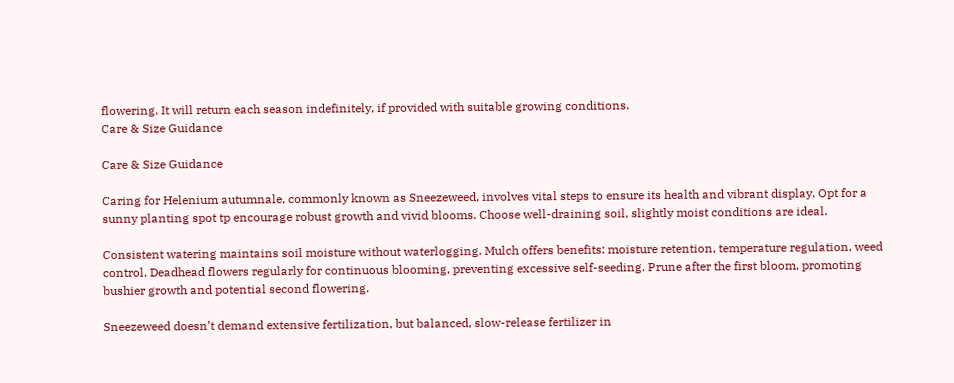flowering. It will return each season indefinitely, if provided with suitable growing conditions.
Care & Size Guidance

Care & Size Guidance

Caring for Helenium autumnale, commonly known as Sneezeweed, involves vital steps to ensure its health and vibrant display. Opt for a sunny planting spot tp encourage robust growth and vivid blooms. Choose well-draining soil, slightly moist conditions are ideal.

Consistent watering maintains soil moisture without waterlogging. Mulch offers benefits: moisture retention, temperature regulation, weed control. Deadhead flowers regularly for continuous blooming, preventing excessive self-seeding. Prune after the first bloom, promoting bushier growth and potential second flowering.

Sneezeweed doesn’t demand extensive fertilization, but balanced, slow-release fertilizer in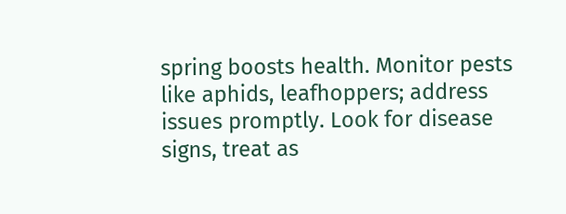spring boosts health. Monitor pests like aphids, leafhoppers; address issues promptly. Look for disease signs, treat as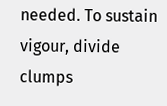needed. To sustain vigour, divide clumps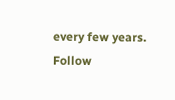every few years. Follow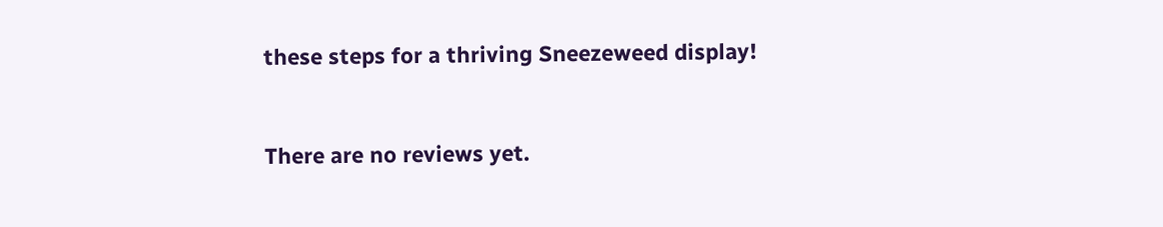these steps for a thriving Sneezeweed display!


There are no reviews yet.